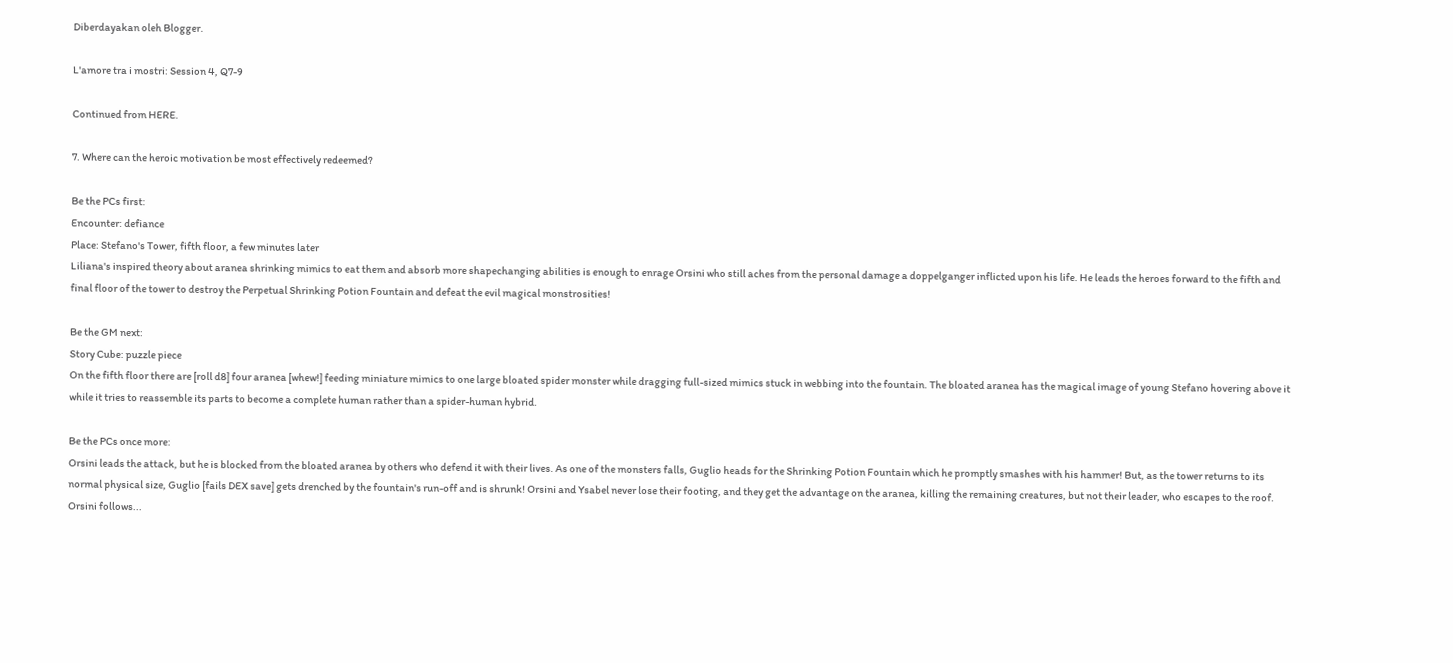Diberdayakan oleh Blogger.

L'amore tra i mostri: Session 4, Q7-9

Continued from HERE.

7. Where can the heroic motivation be most effectively redeemed?

Be the PCs first:
Encounter: defiance
Place: Stefano's Tower, fifth floor, a few minutes later
Liliana's inspired theory about aranea shrinking mimics to eat them and absorb more shapechanging abilities is enough to enrage Orsini who still aches from the personal damage a doppelganger inflicted upon his life. He leads the heroes forward to the fifth and final floor of the tower to destroy the Perpetual Shrinking Potion Fountain and defeat the evil magical monstrosities!

Be the GM next:
Story Cube: puzzle piece
On the fifth floor there are [roll d8] four aranea [whew!] feeding miniature mimics to one large bloated spider monster while dragging full-sized mimics stuck in webbing into the fountain. The bloated aranea has the magical image of young Stefano hovering above it while it tries to reassemble its parts to become a complete human rather than a spider-human hybrid.

Be the PCs once more:
Orsini leads the attack, but he is blocked from the bloated aranea by others who defend it with their lives. As one of the monsters falls, Guglio heads for the Shrinking Potion Fountain which he promptly smashes with his hammer! But, as the tower returns to its normal physical size, Guglio [fails DEX save] gets drenched by the fountain's run-off and is shrunk! Orsini and Ysabel never lose their footing, and they get the advantage on the aranea, killing the remaining creatures, but not their leader, who escapes to the roof. Orsini follows...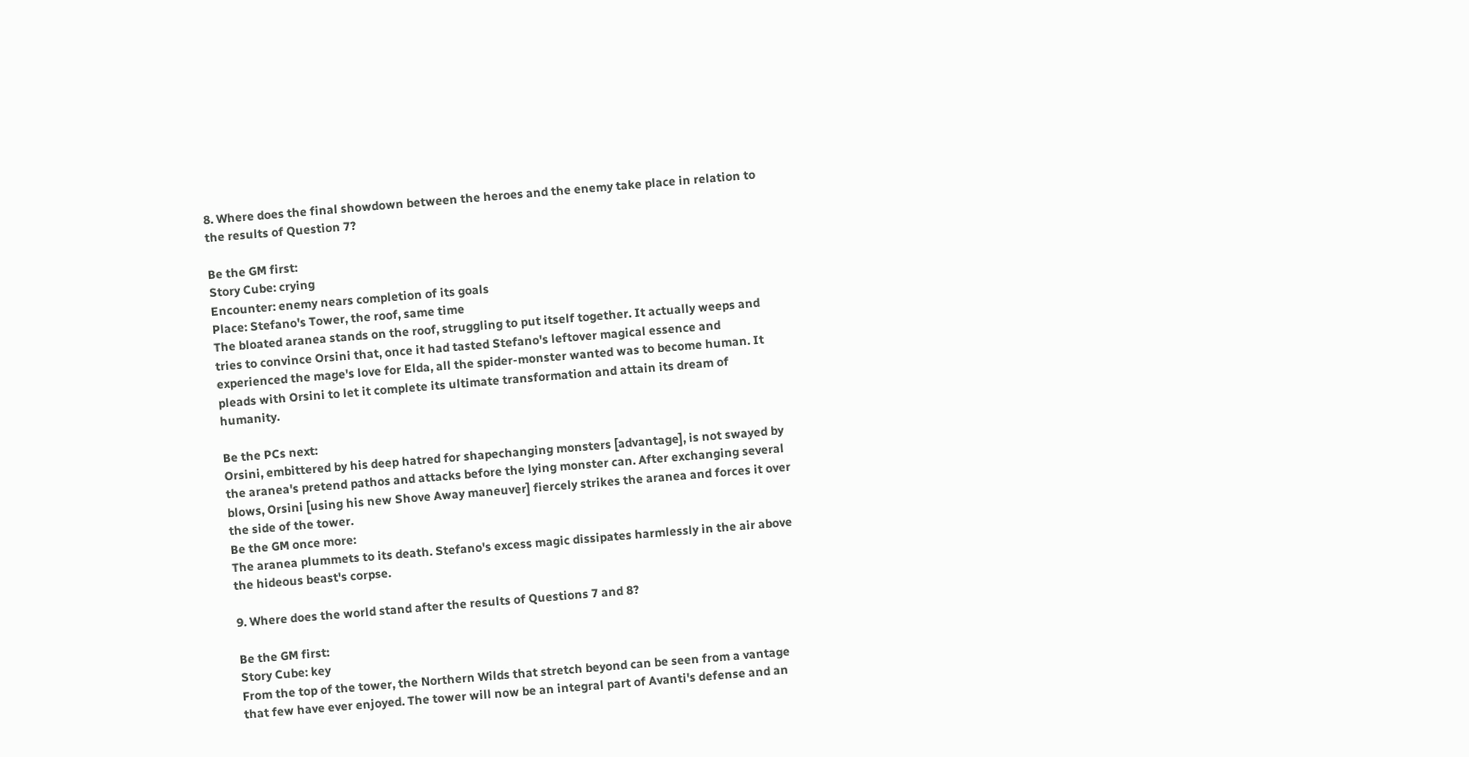8. Where does the final showdown between the heroes and the enemy take place in relation to the results of Question 7?

Be the GM first:
Story Cube: crying
Encounter: enemy nears completion of its goals
Place: Stefano's Tower, the roof, same time
The bloated aranea stands on the roof, struggling to put itself together. It actually weeps and tries to convince Orsini that, once it had tasted Stefano's leftover magical essence and experienced the mage's love for Elda, all the spider-monster wanted was to become human. It pleads with Orsini to let it complete its ultimate transformation and attain its dream of humanity.

Be the PCs next:
Orsini, embittered by his deep hatred for shapechanging monsters [advantage], is not swayed by the aranea's pretend pathos and attacks before the lying monster can. After exchanging several blows, Orsini [using his new Shove Away maneuver] fiercely strikes the aranea and forces it over the side of the tower.
Be the GM once more:
The aranea plummets to its death. Stefano's excess magic dissipates harmlessly in the air above the hideous beast's corpse.

9. Where does the world stand after the results of Questions 7 and 8?

Be the GM first:
Story Cube: key
From the top of the tower, the Northern Wilds that stretch beyond can be seen from a vantage that few have ever enjoyed. The tower will now be an integral part of Avanti's defense and an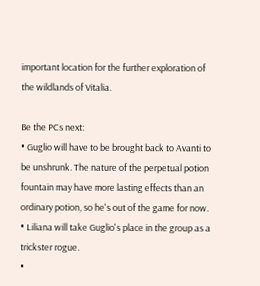important location for the further exploration of the wildlands of Vitalia.

Be the PCs next:
• Guglio will have to be brought back to Avanti to be unshrunk. The nature of the perpetual potion fountain may have more lasting effects than an ordinary potion, so he's out of the game for now.
• Liliana will take Guglio's place in the group as a trickster rogue.
•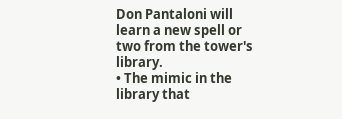Don Pantaloni will learn a new spell or two from the tower's library.
• The mimic in the library that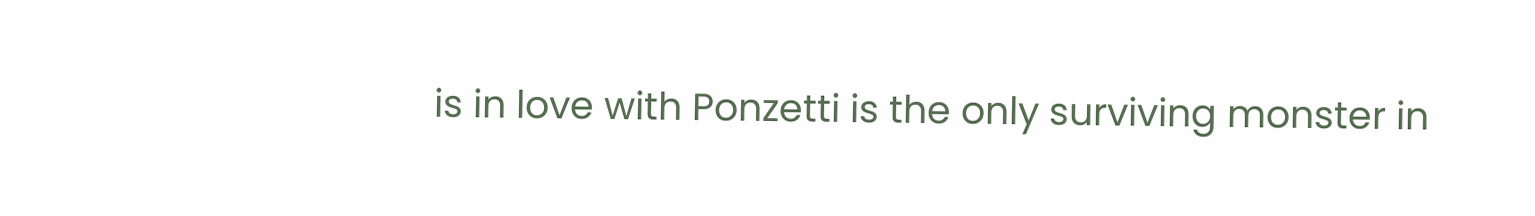is in love with Ponzetti is the only surviving monster in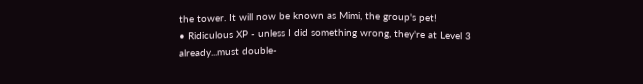the tower. It will now be known as Mimi, the group's pet!
• Ridiculous XP - unless I did something wrong, they're at Level 3 already...must double-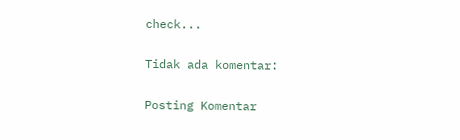check...

Tidak ada komentar:

Posting Komentar